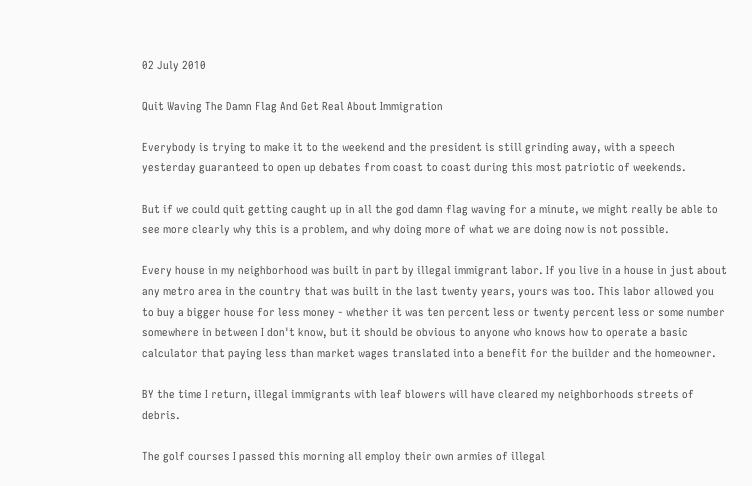02 July 2010

Quit Waving The Damn Flag And Get Real About Immigration

Everybody is trying to make it to the weekend and the president is still grinding away, with a speech yesterday guaranteed to open up debates from coast to coast during this most patriotic of weekends.

But if we could quit getting caught up in all the god damn flag waving for a minute, we might really be able to see more clearly why this is a problem, and why doing more of what we are doing now is not possible.

Every house in my neighborhood was built in part by illegal immigrant labor. If you live in a house in just about any metro area in the country that was built in the last twenty years, yours was too. This labor allowed you to buy a bigger house for less money - whether it was ten percent less or twenty percent less or some number somewhere in between I don't know, but it should be obvious to anyone who knows how to operate a basic calculator that paying less than market wages translated into a benefit for the builder and the homeowner.

BY the time I return, illegal immigrants with leaf blowers will have cleared my neighborhoods streets of debris.

The golf courses I passed this morning all employ their own armies of illegal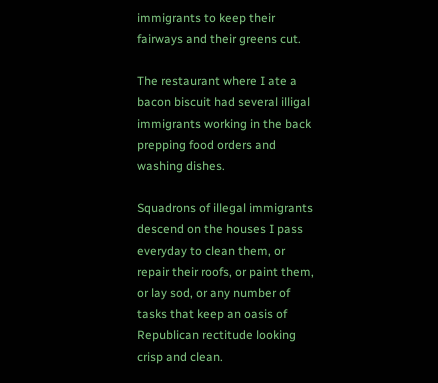immigrants to keep their fairways and their greens cut.

The restaurant where I ate a bacon biscuit had several illigal immigrants working in the back prepping food orders and washing dishes.

Squadrons of illegal immigrants descend on the houses I pass everyday to clean them, or repair their roofs, or paint them, or lay sod, or any number of tasks that keep an oasis of Republican rectitude looking crisp and clean.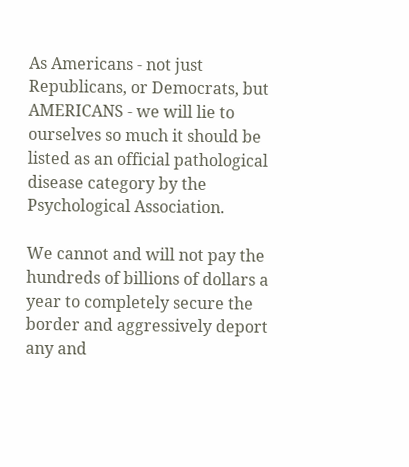As Americans - not just Republicans, or Democrats, but AMERICANS - we will lie to ourselves so much it should be listed as an official pathological disease category by the Psychological Association.

We cannot and will not pay the hundreds of billions of dollars a year to completely secure the border and aggressively deport any and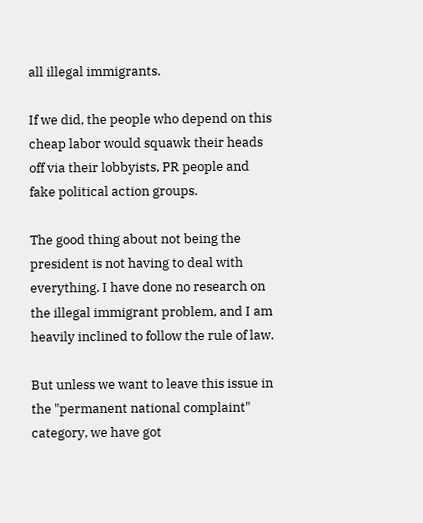all illegal immigrants.

If we did, the people who depend on this cheap labor would squawk their heads off via their lobbyists, PR people and fake political action groups.

The good thing about not being the president is not having to deal with everything. I have done no research on the illegal immigrant problem, and I am heavily inclined to follow the rule of law.

But unless we want to leave this issue in the "permanent national complaint" category, we have got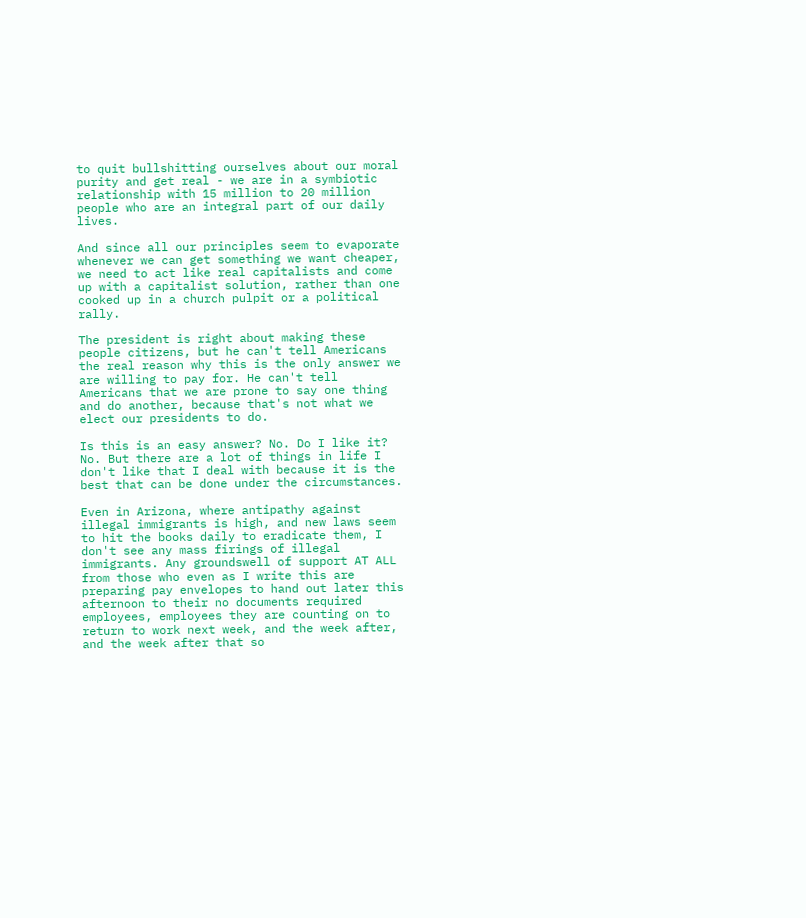to quit bullshitting ourselves about our moral purity and get real - we are in a symbiotic relationship with 15 million to 20 million people who are an integral part of our daily lives.

And since all our principles seem to evaporate whenever we can get something we want cheaper, we need to act like real capitalists and come up with a capitalist solution, rather than one cooked up in a church pulpit or a political rally.

The president is right about making these people citizens, but he can't tell Americans the real reason why this is the only answer we are willing to pay for. He can't tell Americans that we are prone to say one thing and do another, because that's not what we elect our presidents to do.

Is this is an easy answer? No. Do I like it? No. But there are a lot of things in life I don't like that I deal with because it is the best that can be done under the circumstances.

Even in Arizona, where antipathy against illegal immigrants is high, and new laws seem to hit the books daily to eradicate them, I don't see any mass firings of illegal immigrants. Any groundswell of support AT ALL from those who even as I write this are preparing pay envelopes to hand out later this afternoon to their no documents required employees, employees they are counting on to return to work next week, and the week after, and the week after that so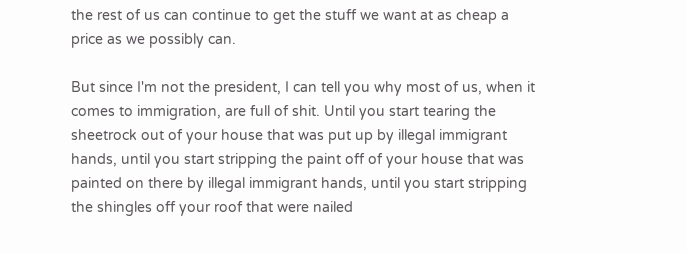the rest of us can continue to get the stuff we want at as cheap a price as we possibly can.

But since I'm not the president, I can tell you why most of us, when it comes to immigration, are full of shit. Until you start tearing the sheetrock out of your house that was put up by illegal immigrant hands, until you start stripping the paint off of your house that was painted on there by illegal immigrant hands, until you start stripping the shingles off your roof that were nailed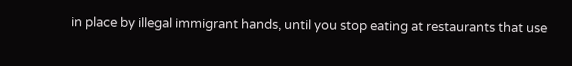in place by illegal immigrant hands, until you stop eating at restaurants that use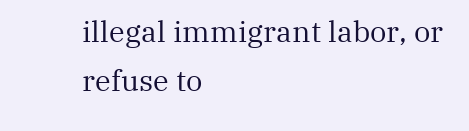illegal immigrant labor, or refuse to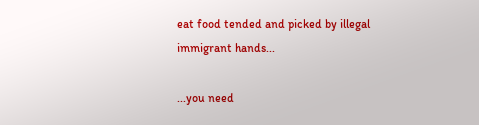eat food tended and picked by illegal immigrant hands...

...you need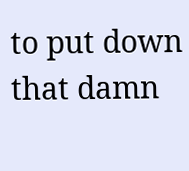to put down that damn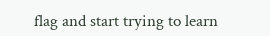flag and start trying to learn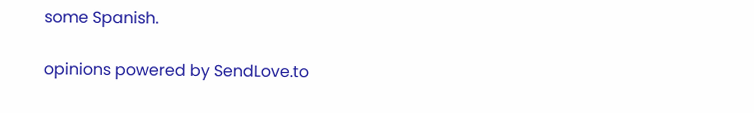some Spanish.

opinions powered by SendLove.to